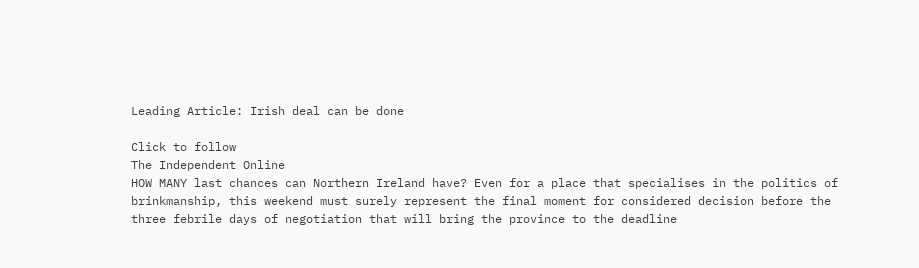Leading Article: Irish deal can be done

Click to follow
The Independent Online
HOW MANY last chances can Northern Ireland have? Even for a place that specialises in the politics of brinkmanship, this weekend must surely represent the final moment for considered decision before the three febrile days of negotiation that will bring the province to the deadline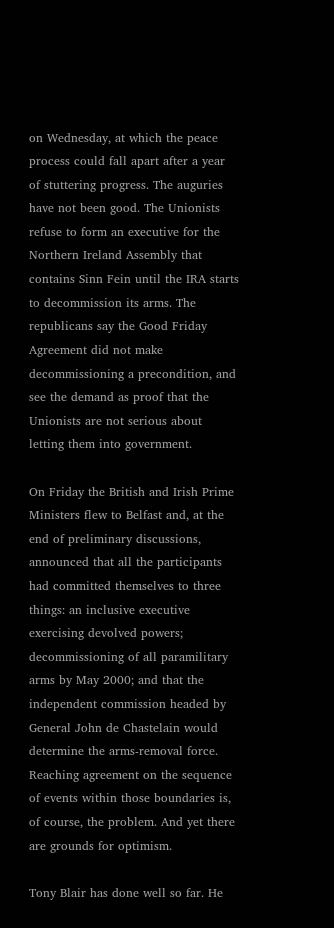on Wednesday, at which the peace process could fall apart after a year of stuttering progress. The auguries have not been good. The Unionists refuse to form an executive for the Northern Ireland Assembly that contains Sinn Fein until the IRA starts to decommission its arms. The republicans say the Good Friday Agreement did not make decommissioning a precondition, and see the demand as proof that the Unionists are not serious about letting them into government.

On Friday the British and Irish Prime Ministers flew to Belfast and, at the end of preliminary discussions, announced that all the participants had committed themselves to three things: an inclusive executive exercising devolved powers; decommissioning of all paramilitary arms by May 2000; and that the independent commission headed by General John de Chastelain would determine the arms-removal force. Reaching agreement on the sequence of events within those boundaries is, of course, the problem. And yet there are grounds for optimism.

Tony Blair has done well so far. He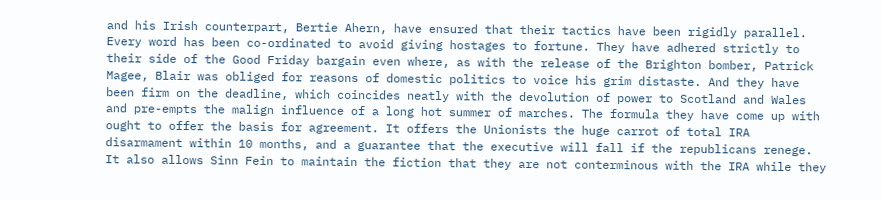and his Irish counterpart, Bertie Ahern, have ensured that their tactics have been rigidly parallel. Every word has been co-ordinated to avoid giving hostages to fortune. They have adhered strictly to their side of the Good Friday bargain even where, as with the release of the Brighton bomber, Patrick Magee, Blair was obliged for reasons of domestic politics to voice his grim distaste. And they have been firm on the deadline, which coincides neatly with the devolution of power to Scotland and Wales and pre-empts the malign influence of a long hot summer of marches. The formula they have come up with ought to offer the basis for agreement. It offers the Unionists the huge carrot of total IRA disarmament within 10 months, and a guarantee that the executive will fall if the republicans renege. It also allows Sinn Fein to maintain the fiction that they are not conterminous with the IRA while they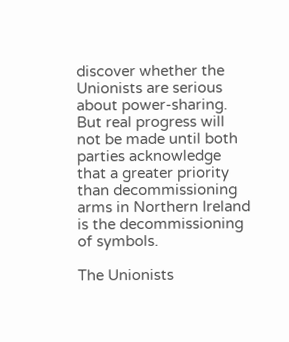discover whether the Unionists are serious about power-sharing. But real progress will not be made until both parties acknowledge that a greater priority than decommissioning arms in Northern Ireland is the decommissioning of symbols.

The Unionists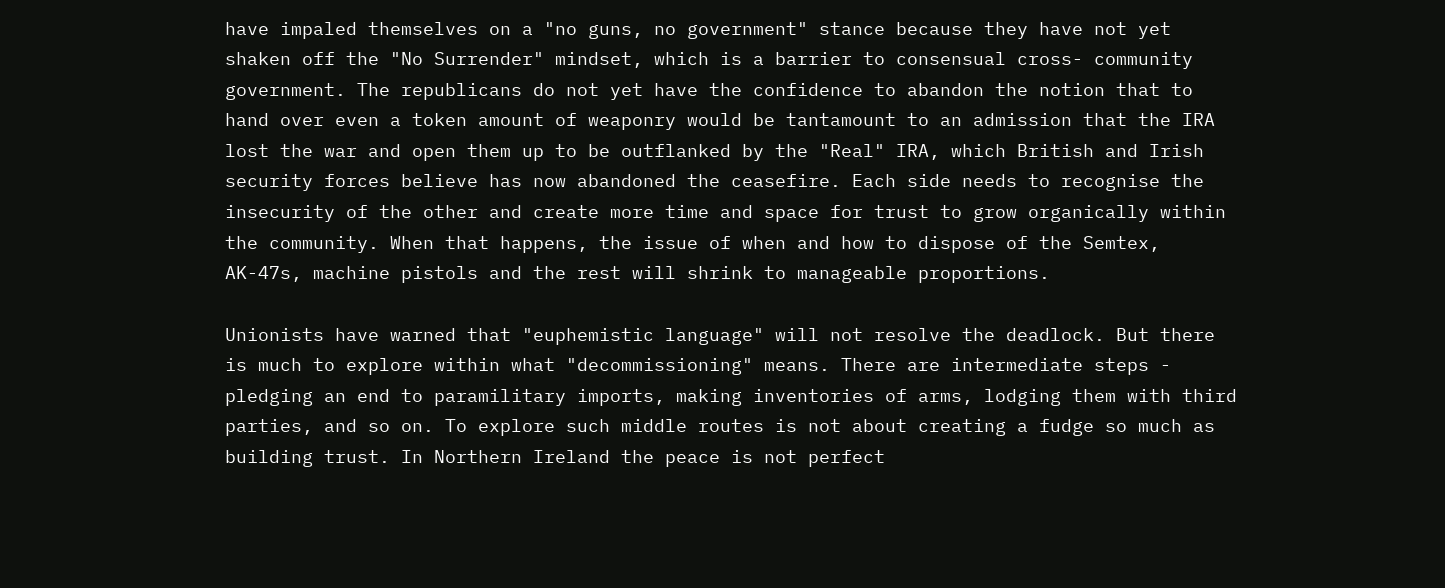have impaled themselves on a "no guns, no government" stance because they have not yet shaken off the "No Surrender" mindset, which is a barrier to consensual cross- community government. The republicans do not yet have the confidence to abandon the notion that to hand over even a token amount of weaponry would be tantamount to an admission that the IRA lost the war and open them up to be outflanked by the "Real" IRA, which British and Irish security forces believe has now abandoned the ceasefire. Each side needs to recognise the insecurity of the other and create more time and space for trust to grow organically within the community. When that happens, the issue of when and how to dispose of the Semtex, AK-47s, machine pistols and the rest will shrink to manageable proportions.

Unionists have warned that "euphemistic language" will not resolve the deadlock. But there is much to explore within what "decommissioning" means. There are intermediate steps - pledging an end to paramilitary imports, making inventories of arms, lodging them with third parties, and so on. To explore such middle routes is not about creating a fudge so much as building trust. In Northern Ireland the peace is not perfect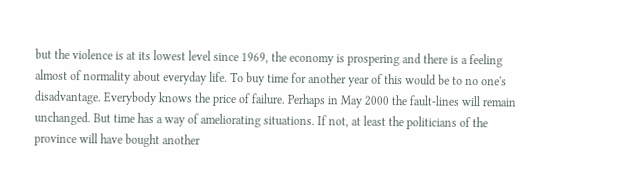but the violence is at its lowest level since 1969, the economy is prospering and there is a feeling almost of normality about everyday life. To buy time for another year of this would be to no one's disadvantage. Everybody knows the price of failure. Perhaps in May 2000 the fault-lines will remain unchanged. But time has a way of ameliorating situations. If not, at least the politicians of the province will have bought another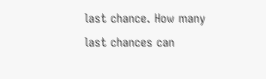last chance. How many last chances can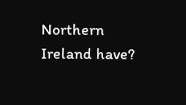Northern Ireland have?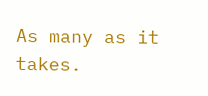As many as it takes.